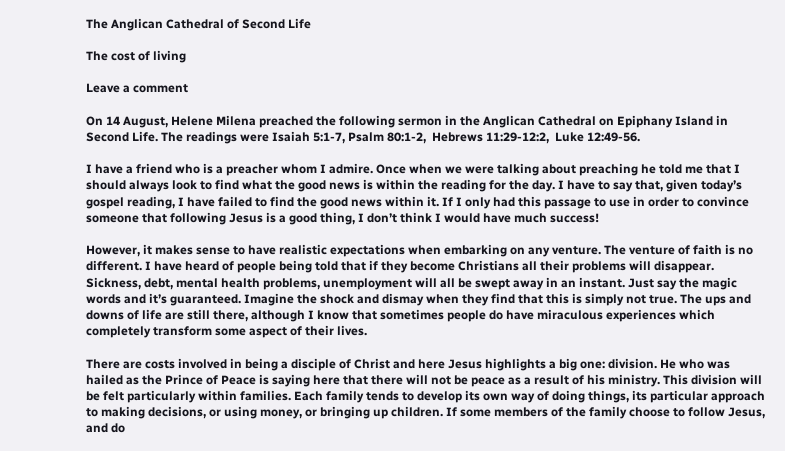The Anglican Cathedral of Second Life

The cost of living

Leave a comment

On 14 August, Helene Milena preached the following sermon in the Anglican Cathedral on Epiphany Island in Second Life. The readings were Isaiah 5:1-7, Psalm 80:1-2,  Hebrews 11:29-12:2,  Luke 12:49-56.

I have a friend who is a preacher whom I admire. Once when we were talking about preaching he told me that I should always look to find what the good news is within the reading for the day. I have to say that, given today’s gospel reading, I have failed to find the good news within it. If I only had this passage to use in order to convince someone that following Jesus is a good thing, I don’t think I would have much success!

However, it makes sense to have realistic expectations when embarking on any venture. The venture of faith is no different. I have heard of people being told that if they become Christians all their problems will disappear. Sickness, debt, mental health problems, unemployment will all be swept away in an instant. Just say the magic words and it’s guaranteed. Imagine the shock and dismay when they find that this is simply not true. The ups and downs of life are still there, although I know that sometimes people do have miraculous experiences which completely transform some aspect of their lives.

There are costs involved in being a disciple of Christ and here Jesus highlights a big one: division. He who was hailed as the Prince of Peace is saying here that there will not be peace as a result of his ministry. This division will be felt particularly within families. Each family tends to develop its own way of doing things, its particular approach to making decisions, or using money, or bringing up children. If some members of the family choose to follow Jesus, and do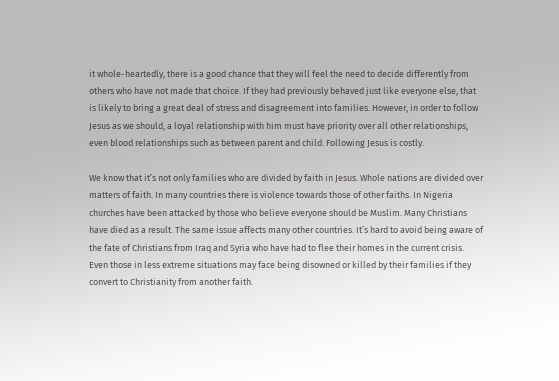it whole-heartedly, there is a good chance that they will feel the need to decide differently from others who have not made that choice. If they had previously behaved just like everyone else, that is likely to bring a great deal of stress and disagreement into families. However, in order to follow Jesus as we should, a loyal relationship with him must have priority over all other relationships, even blood relationships such as between parent and child. Following Jesus is costly.

We know that it’s not only families who are divided by faith in Jesus. Whole nations are divided over matters of faith. In many countries there is violence towards those of other faiths. In Nigeria churches have been attacked by those who believe everyone should be Muslim. Many Christians have died as a result. The same issue affects many other countries. It’s hard to avoid being aware of the fate of Christians from Iraq and Syria who have had to flee their homes in the current crisis. Even those in less extreme situations may face being disowned or killed by their families if they convert to Christianity from another faith.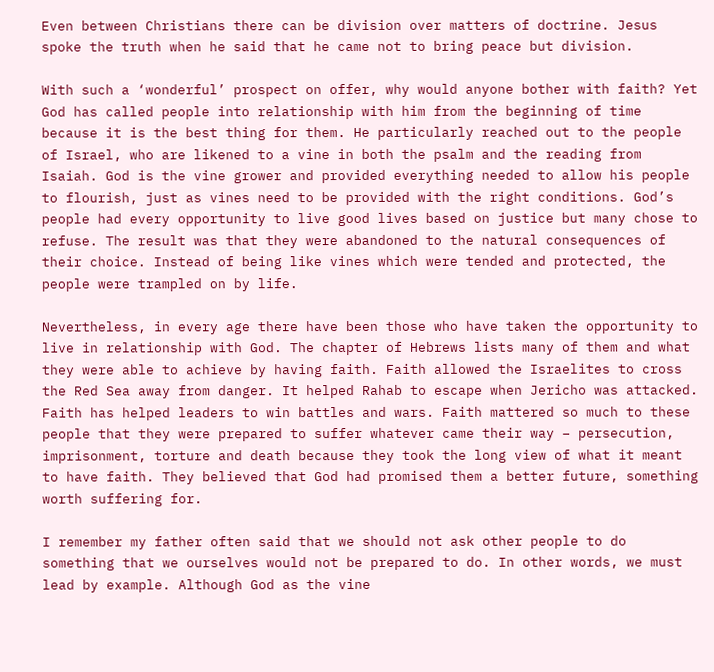Even between Christians there can be division over matters of doctrine. Jesus spoke the truth when he said that he came not to bring peace but division.

With such a ‘wonderful’ prospect on offer, why would anyone bother with faith? Yet God has called people into relationship with him from the beginning of time because it is the best thing for them. He particularly reached out to the people of Israel, who are likened to a vine in both the psalm and the reading from Isaiah. God is the vine grower and provided everything needed to allow his people to flourish, just as vines need to be provided with the right conditions. God’s people had every opportunity to live good lives based on justice but many chose to refuse. The result was that they were abandoned to the natural consequences of their choice. Instead of being like vines which were tended and protected, the people were trampled on by life.

Nevertheless, in every age there have been those who have taken the opportunity to live in relationship with God. The chapter of Hebrews lists many of them and what they were able to achieve by having faith. Faith allowed the Israelites to cross the Red Sea away from danger. It helped Rahab to escape when Jericho was attacked. Faith has helped leaders to win battles and wars. Faith mattered so much to these people that they were prepared to suffer whatever came their way – persecution, imprisonment, torture and death because they took the long view of what it meant to have faith. They believed that God had promised them a better future, something worth suffering for.

I remember my father often said that we should not ask other people to do something that we ourselves would not be prepared to do. In other words, we must lead by example. Although God as the vine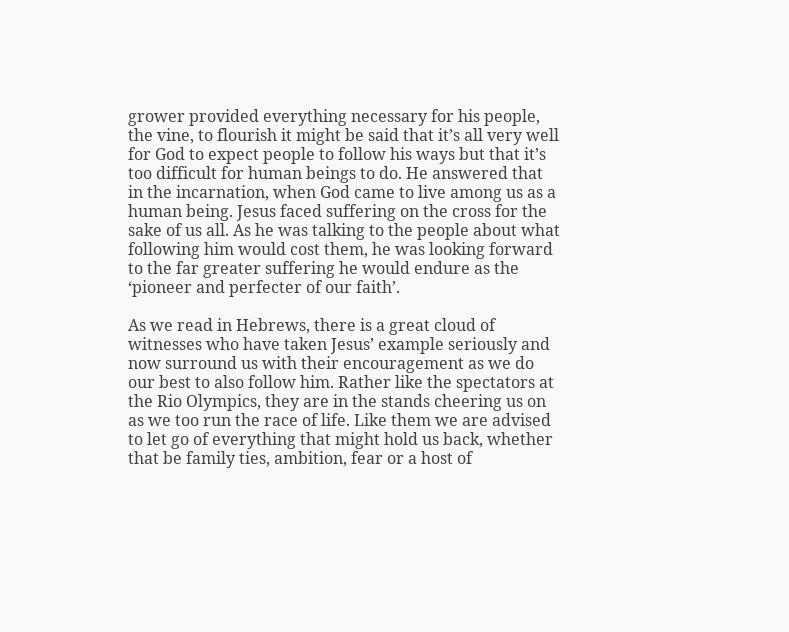grower provided everything necessary for his people, the vine, to flourish it might be said that it’s all very well for God to expect people to follow his ways but that it’s too difficult for human beings to do. He answered that in the incarnation, when God came to live among us as a human being. Jesus faced suffering on the cross for the sake of us all. As he was talking to the people about what following him would cost them, he was looking forward to the far greater suffering he would endure as the ‘pioneer and perfecter of our faith’.

As we read in Hebrews, there is a great cloud of witnesses who have taken Jesus’ example seriously and now surround us with their encouragement as we do our best to also follow him. Rather like the spectators at the Rio Olympics, they are in the stands cheering us on as we too run the race of life. Like them we are advised to let go of everything that might hold us back, whether that be family ties, ambition, fear or a host of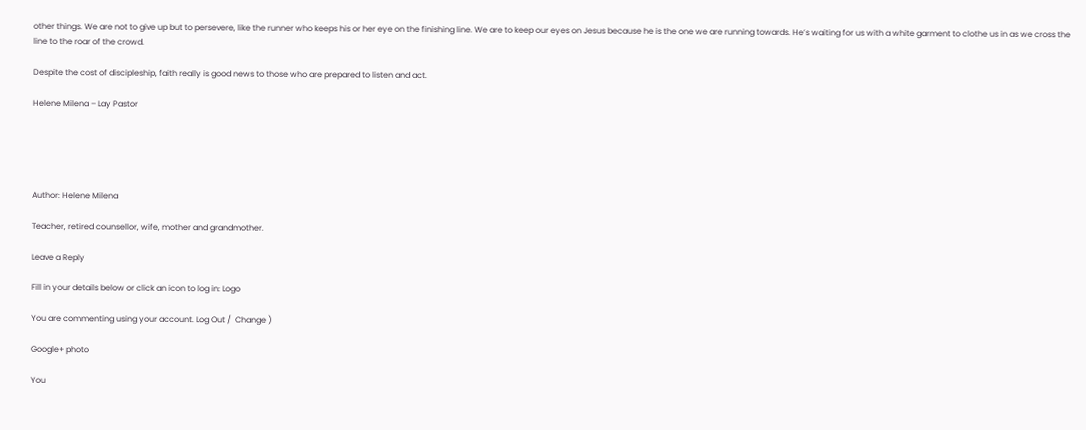other things. We are not to give up but to persevere, like the runner who keeps his or her eye on the finishing line. We are to keep our eyes on Jesus because he is the one we are running towards. He’s waiting for us with a white garment to clothe us in as we cross the line to the roar of the crowd.

Despite the cost of discipleship, faith really is good news to those who are prepared to listen and act.

Helene Milena – Lay Pastor





Author: Helene Milena

Teacher, retired counsellor, wife, mother and grandmother.

Leave a Reply

Fill in your details below or click an icon to log in: Logo

You are commenting using your account. Log Out /  Change )

Google+ photo

You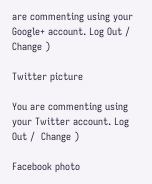are commenting using your Google+ account. Log Out /  Change )

Twitter picture

You are commenting using your Twitter account. Log Out /  Change )

Facebook photo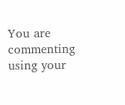You are commenting using your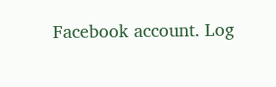Facebook account. Log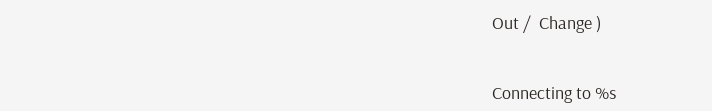Out /  Change )


Connecting to %s